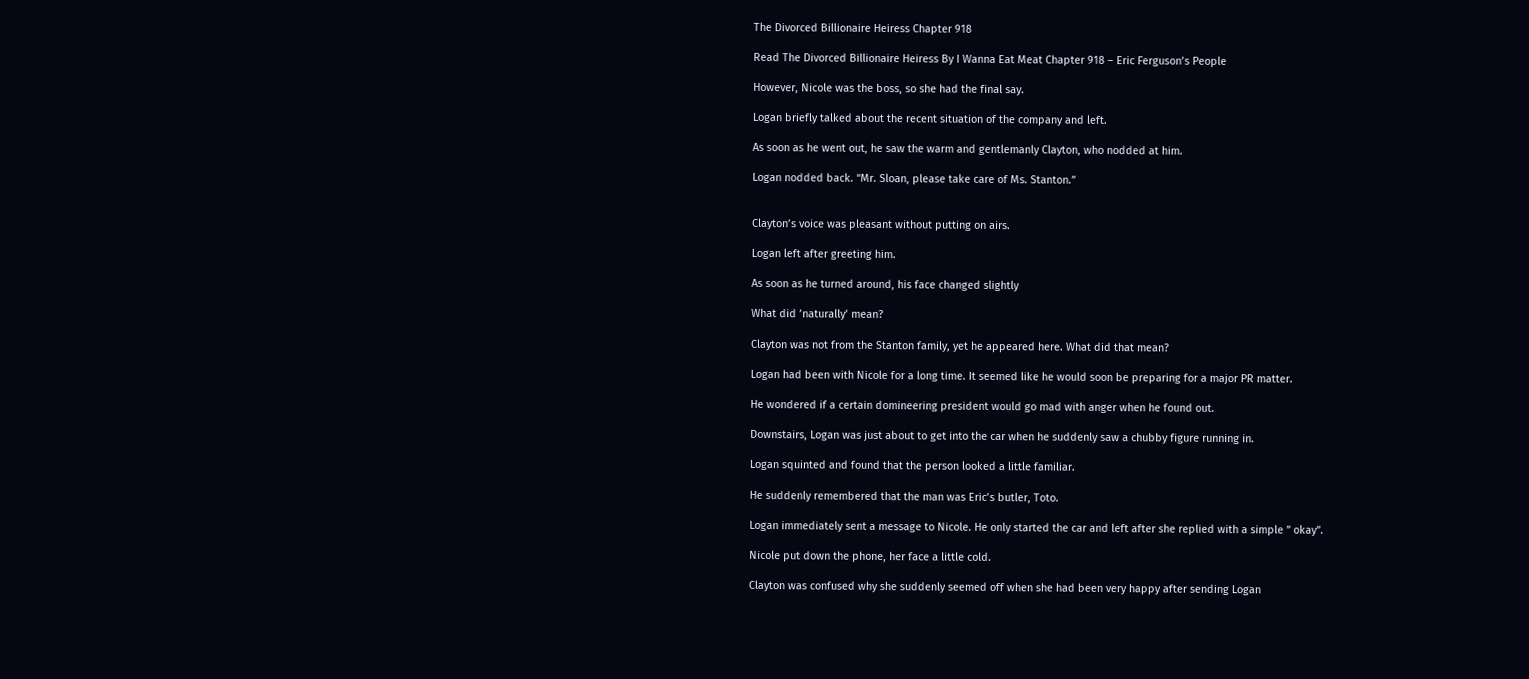The Divorced Billionaire Heiress Chapter 918

Read The Divorced Billionaire Heiress By I Wanna Eat Meat Chapter 918 – Eric Ferguson’s People

However, Nicole was the boss, so she had the final say.

Logan briefly talked about the recent situation of the company and left.

As soon as he went out, he saw the warm and gentlemanly Clayton, who nodded at him.

Logan nodded back. “Mr. Sloan, please take care of Ms. Stanton.”


Clayton’s voice was pleasant without putting on airs.

Logan left after greeting him.

As soon as he turned around, his face changed slightly

What did ’naturally’ mean?

Clayton was not from the Stanton family, yet he appeared here. What did that mean?

Logan had been with Nicole for a long time. It seemed like he would soon be preparing for a major PR matter.

He wondered if a certain domineering president would go mad with anger when he found out.

Downstairs, Logan was just about to get into the car when he suddenly saw a chubby figure running in.

Logan squinted and found that the person looked a little familiar.

He suddenly remembered that the man was Eric’s butler, Toto.

Logan immediately sent a message to Nicole. He only started the car and left after she replied with a simple ” okay”.

Nicole put down the phone, her face a little cold.

Clayton was confused why she suddenly seemed off when she had been very happy after sending Logan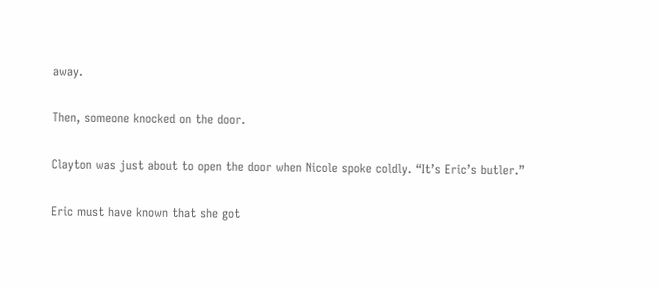away.

Then, someone knocked on the door.

Clayton was just about to open the door when Nicole spoke coldly. “It’s Eric’s butler.”

Eric must have known that she got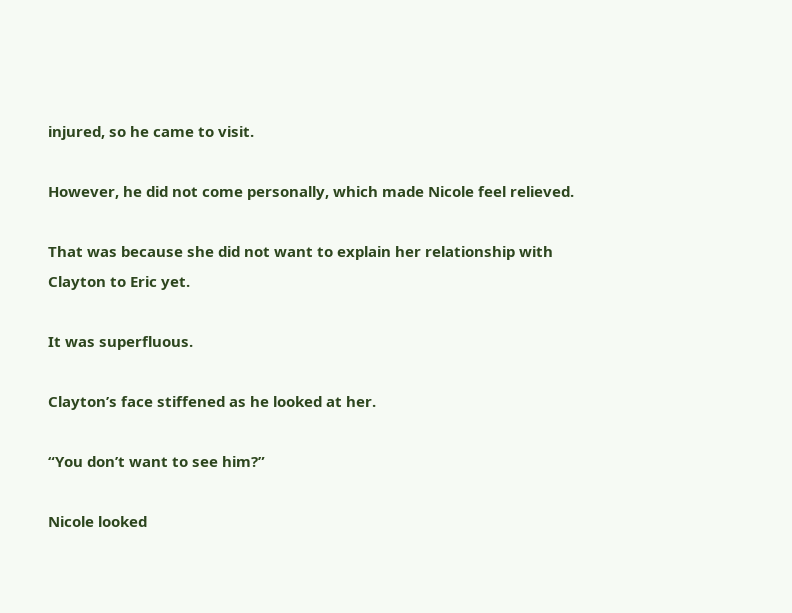injured, so he came to visit.

However, he did not come personally, which made Nicole feel relieved.

That was because she did not want to explain her relationship with Clayton to Eric yet.

It was superfluous.

Clayton’s face stiffened as he looked at her.

“You don’t want to see him?”

Nicole looked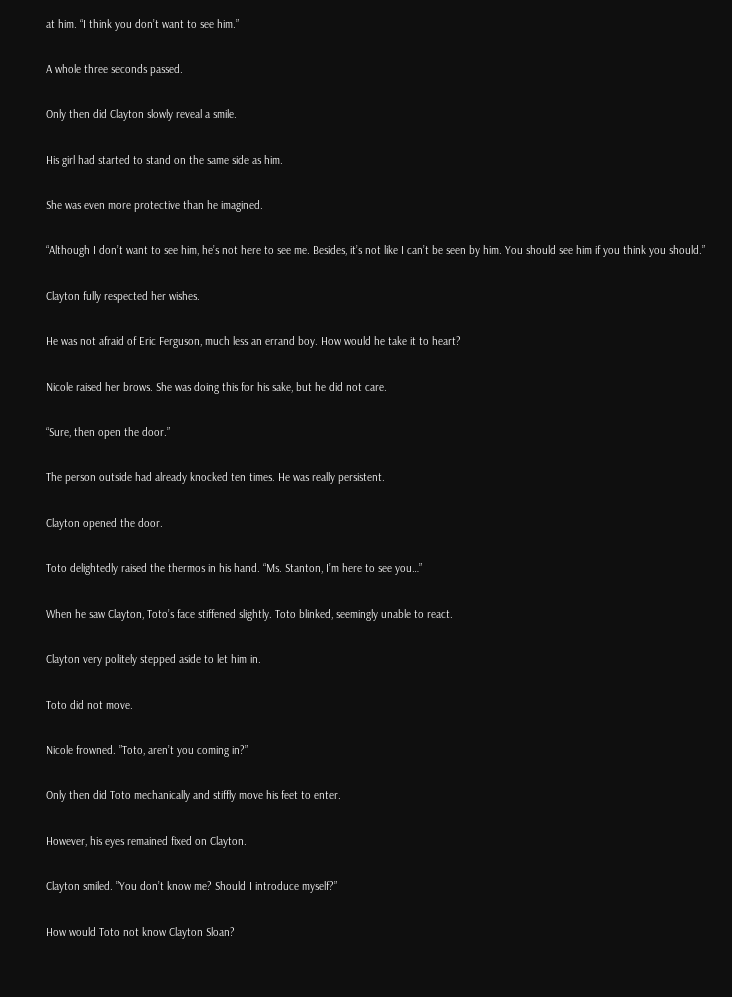at him. “I think you don’t want to see him.”

A whole three seconds passed.

Only then did Clayton slowly reveal a smile.

His girl had started to stand on the same side as him.

She was even more protective than he imagined.

“Although I don’t want to see him, he’s not here to see me. Besides, it’s not like I can’t be seen by him. You should see him if you think you should.”

Clayton fully respected her wishes.

He was not afraid of Eric Ferguson, much less an errand boy. How would he take it to heart?

Nicole raised her brows. She was doing this for his sake, but he did not care.

“Sure, then open the door.”

The person outside had already knocked ten times. He was really persistent.

Clayton opened the door.

Toto delightedly raised the thermos in his hand. “Ms. Stanton, I’m here to see you…”

When he saw Clayton, Toto’s face stiffened slightly. Toto blinked, seemingly unable to react.

Clayton very politely stepped aside to let him in.

Toto did not move.

Nicole frowned. ”Toto, aren’t you coming in?”

Only then did Toto mechanically and stiffly move his feet to enter.

However, his eyes remained fixed on Clayton.

Clayton smiled. ”You don’t know me? Should I introduce myself?”

How would Toto not know Clayton Sloan?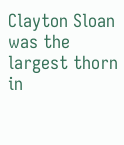Clayton Sloan was the largest thorn in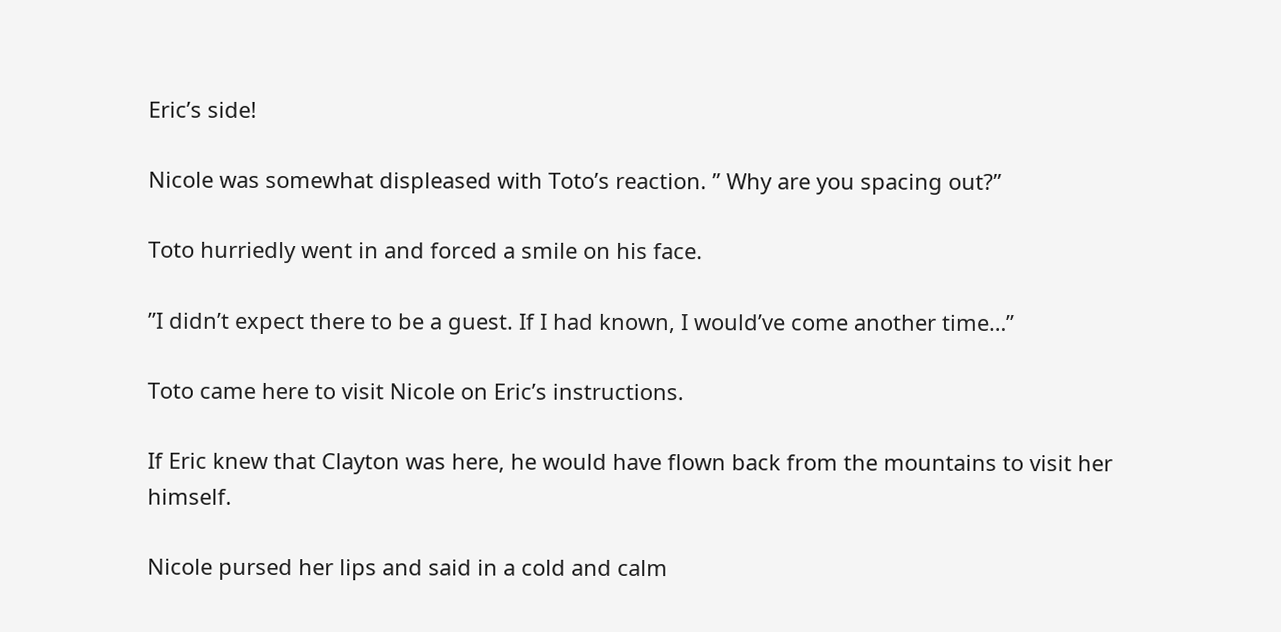Eric’s side!

Nicole was somewhat displeased with Toto’s reaction. ” Why are you spacing out?”

Toto hurriedly went in and forced a smile on his face.

”I didn’t expect there to be a guest. If I had known, I would’ve come another time…”

Toto came here to visit Nicole on Eric’s instructions.

If Eric knew that Clayton was here, he would have flown back from the mountains to visit her himself.

Nicole pursed her lips and said in a cold and calm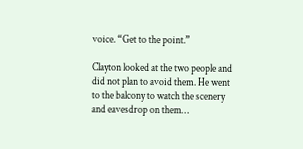voice. “Get to the point.”

Clayton looked at the two people and did not plan to avoid them. He went to the balcony to watch the scenery and eavesdrop on them…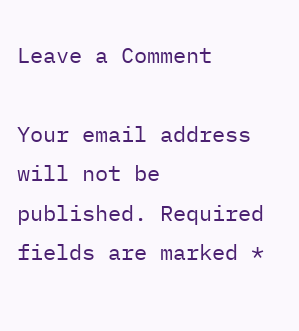Leave a Comment

Your email address will not be published. Required fields are marked *